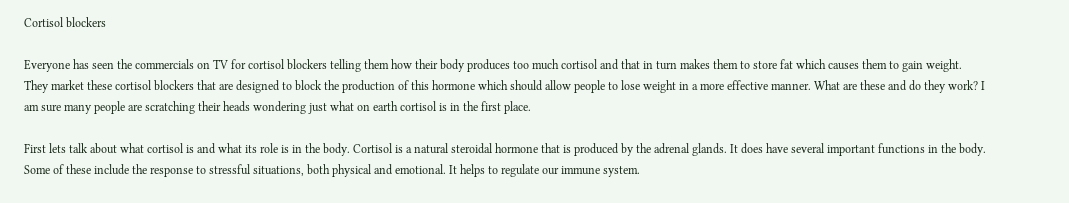Cortisol blockers

Everyone has seen the commercials on TV for cortisol blockers telling them how their body produces too much cortisol and that in turn makes them to store fat which causes them to gain weight. They market these cortisol blockers that are designed to block the production of this hormone which should allow people to lose weight in a more effective manner. What are these and do they work? I am sure many people are scratching their heads wondering just what on earth cortisol is in the first place.

First lets talk about what cortisol is and what its role is in the body. Cortisol is a natural steroidal hormone that is produced by the adrenal glands. It does have several important functions in the body. Some of these include the response to stressful situations, both physical and emotional. It helps to regulate our immune system.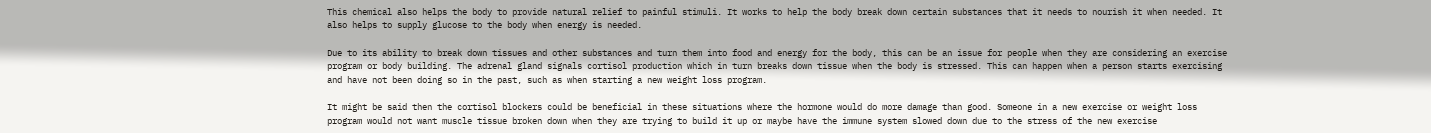This chemical also helps the body to provide natural relief to painful stimuli. It works to help the body break down certain substances that it needs to nourish it when needed. It also helps to supply glucose to the body when energy is needed.

Due to its ability to break down tissues and other substances and turn them into food and energy for the body, this can be an issue for people when they are considering an exercise program or body building. The adrenal gland signals cortisol production which in turn breaks down tissue when the body is stressed. This can happen when a person starts exercising and have not been doing so in the past, such as when starting a new weight loss program.

It might be said then the cortisol blockers could be beneficial in these situations where the hormone would do more damage than good. Someone in a new exercise or weight loss program would not want muscle tissue broken down when they are trying to build it up or maybe have the immune system slowed down due to the stress of the new exercise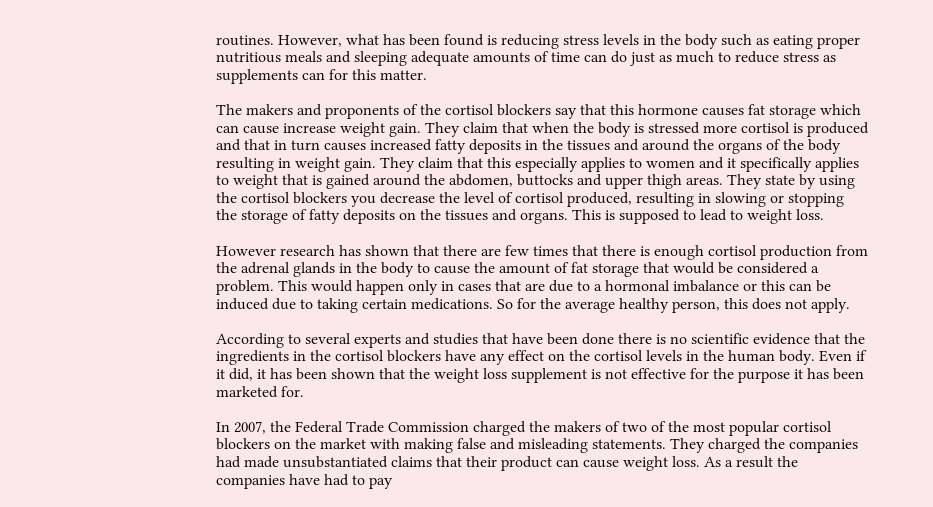routines. However, what has been found is reducing stress levels in the body such as eating proper nutritious meals and sleeping adequate amounts of time can do just as much to reduce stress as supplements can for this matter.

The makers and proponents of the cortisol blockers say that this hormone causes fat storage which can cause increase weight gain. They claim that when the body is stressed more cortisol is produced and that in turn causes increased fatty deposits in the tissues and around the organs of the body resulting in weight gain. They claim that this especially applies to women and it specifically applies to weight that is gained around the abdomen, buttocks and upper thigh areas. They state by using the cortisol blockers you decrease the level of cortisol produced, resulting in slowing or stopping the storage of fatty deposits on the tissues and organs. This is supposed to lead to weight loss.

However research has shown that there are few times that there is enough cortisol production from the adrenal glands in the body to cause the amount of fat storage that would be considered a problem. This would happen only in cases that are due to a hormonal imbalance or this can be induced due to taking certain medications. So for the average healthy person, this does not apply.

According to several experts and studies that have been done there is no scientific evidence that the ingredients in the cortisol blockers have any effect on the cortisol levels in the human body. Even if it did, it has been shown that the weight loss supplement is not effective for the purpose it has been marketed for.

In 2007, the Federal Trade Commission charged the makers of two of the most popular cortisol blockers on the market with making false and misleading statements. They charged the companies had made unsubstantiated claims that their product can cause weight loss. As a result the companies have had to pay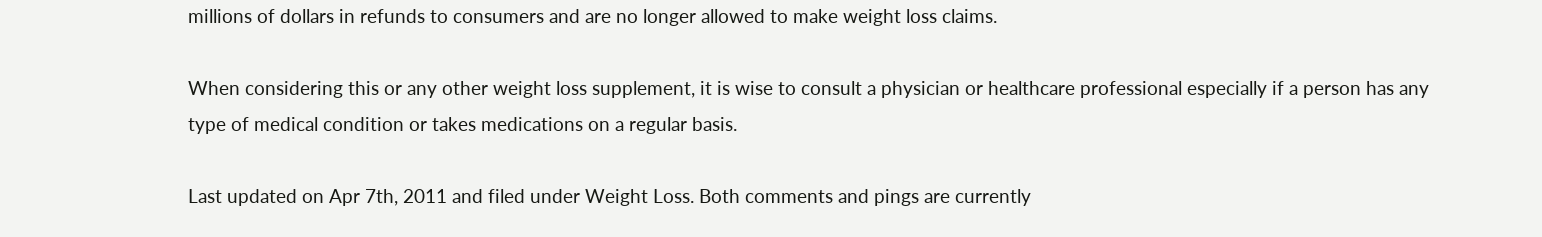millions of dollars in refunds to consumers and are no longer allowed to make weight loss claims.

When considering this or any other weight loss supplement, it is wise to consult a physician or healthcare professional especially if a person has any type of medical condition or takes medications on a regular basis.

Last updated on Apr 7th, 2011 and filed under Weight Loss. Both comments and pings are currently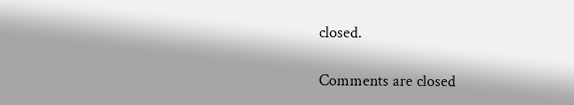closed.

Comments are closed